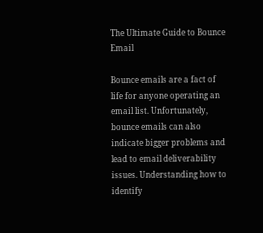The Ultimate Guide to Bounce Email

Bounce emails are a fact of life for anyone operating an email list. Unfortunately, bounce emails can also indicate bigger problems and lead to email deliverability issues. Understanding how to identify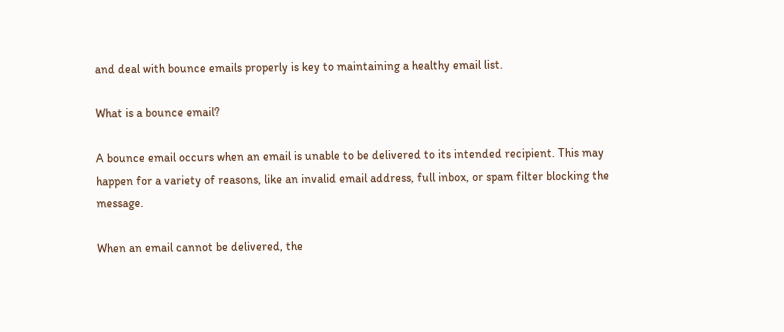and deal with bounce emails properly is key to maintaining a healthy email list.

What is a bounce email?

A bounce email occurs when an email is unable to be delivered to its intended recipient. This may happen for a variety of reasons, like an invalid email address, full inbox, or spam filter blocking the message.

When an email cannot be delivered, the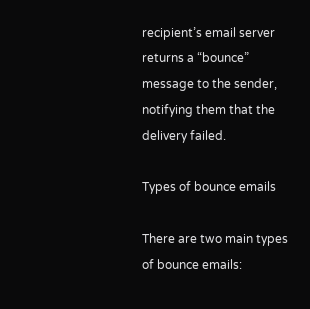recipient’s email server returns a “bounce” message to the sender, notifying them that the delivery failed.

Types of bounce emails

There are two main types of bounce emails: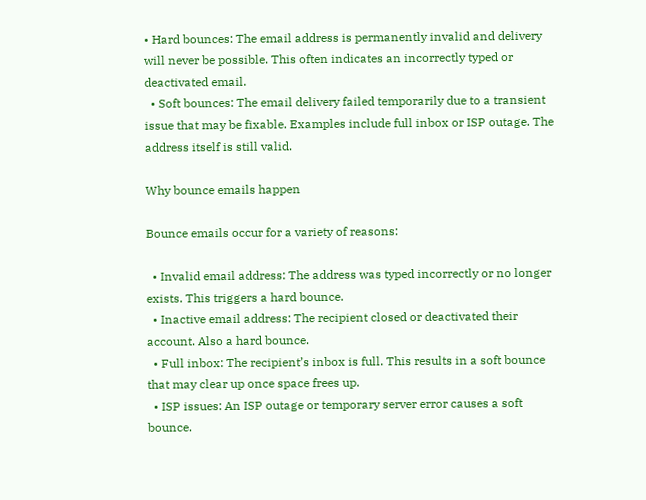• Hard bounces: The email address is permanently invalid and delivery will never be possible. This often indicates an incorrectly typed or deactivated email.
  • Soft bounces: The email delivery failed temporarily due to a transient issue that may be fixable. Examples include full inbox or ISP outage. The address itself is still valid.

Why bounce emails happen

Bounce emails occur for a variety of reasons:

  • Invalid email address: The address was typed incorrectly or no longer exists. This triggers a hard bounce.
  • Inactive email address: The recipient closed or deactivated their account. Also a hard bounce.
  • Full inbox: The recipient’s inbox is full. This results in a soft bounce that may clear up once space frees up.
  • ISP issues: An ISP outage or temporary server error causes a soft bounce.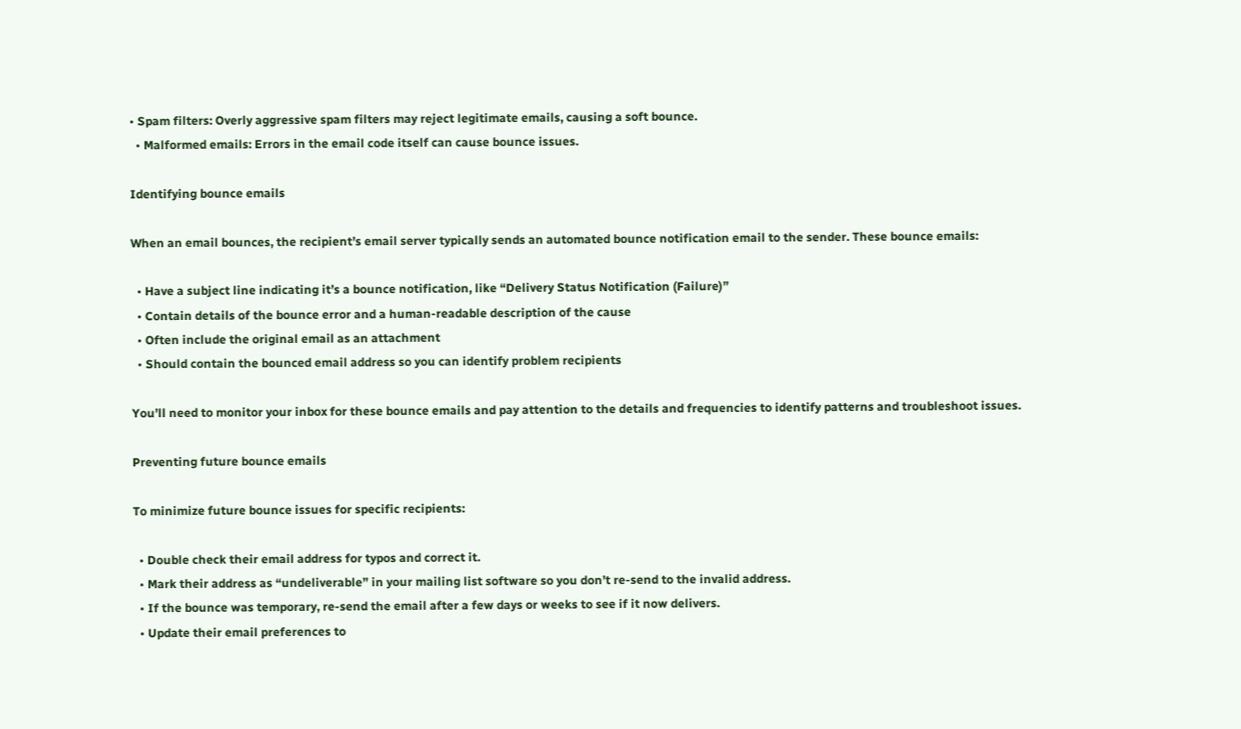• Spam filters: Overly aggressive spam filters may reject legitimate emails, causing a soft bounce.
  • Malformed emails: Errors in the email code itself can cause bounce issues.

Identifying bounce emails

When an email bounces, the recipient’s email server typically sends an automated bounce notification email to the sender. These bounce emails:

  • Have a subject line indicating it’s a bounce notification, like “Delivery Status Notification (Failure)”
  • Contain details of the bounce error and a human-readable description of the cause
  • Often include the original email as an attachment
  • Should contain the bounced email address so you can identify problem recipients

You’ll need to monitor your inbox for these bounce emails and pay attention to the details and frequencies to identify patterns and troubleshoot issues.

Preventing future bounce emails

To minimize future bounce issues for specific recipients:

  • Double check their email address for typos and correct it.
  • Mark their address as “undeliverable” in your mailing list software so you don’t re-send to the invalid address.
  • If the bounce was temporary, re-send the email after a few days or weeks to see if it now delivers.
  • Update their email preferences to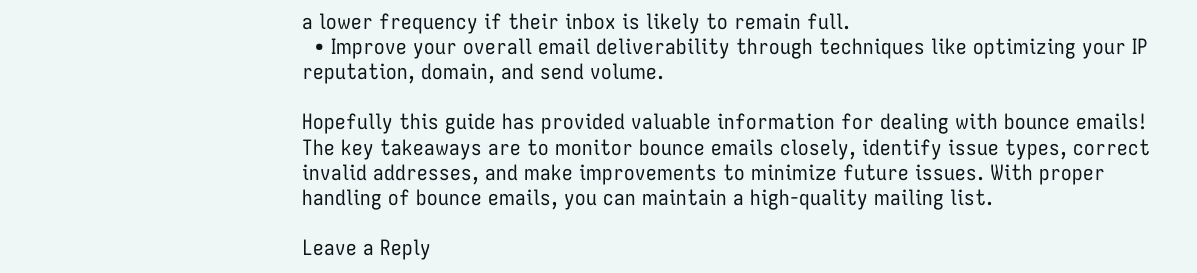a lower frequency if their inbox is likely to remain full.
  • Improve your overall email deliverability through techniques like optimizing your IP reputation, domain, and send volume.

Hopefully this guide has provided valuable information for dealing with bounce emails! The key takeaways are to monitor bounce emails closely, identify issue types, correct invalid addresses, and make improvements to minimize future issues. With proper handling of bounce emails, you can maintain a high-quality mailing list.

Leave a Reply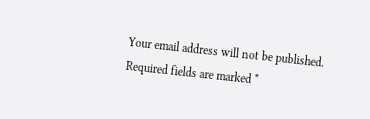Your email address will not be published. Required fields are marked *